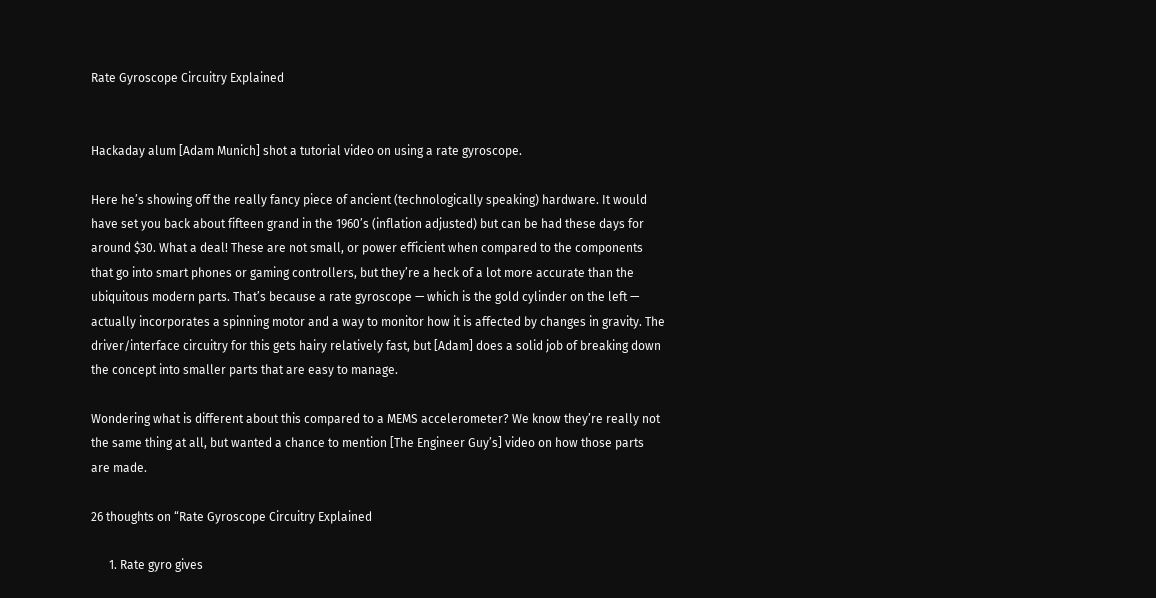Rate Gyroscope Circuitry Explained


Hackaday alum [Adam Munich] shot a tutorial video on using a rate gyroscope.

Here he’s showing off the really fancy piece of ancient (technologically speaking) hardware. It would have set you back about fifteen grand in the 1960’s (inflation adjusted) but can be had these days for around $30. What a deal! These are not small, or power efficient when compared to the components that go into smart phones or gaming controllers, but they’re a heck of a lot more accurate than the ubiquitous modern parts. That’s because a rate gyroscope — which is the gold cylinder on the left — actually incorporates a spinning motor and a way to monitor how it is affected by changes in gravity. The driver/interface circuitry for this gets hairy relatively fast, but [Adam] does a solid job of breaking down the concept into smaller parts that are easy to manage.

Wondering what is different about this compared to a MEMS accelerometer? We know they’re really not the same thing at all, but wanted a chance to mention [The Engineer Guy’s] video on how those parts are made.

26 thoughts on “Rate Gyroscope Circuitry Explained

      1. Rate gyro gives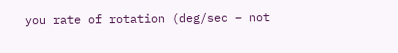you rate of rotation (deg/sec – not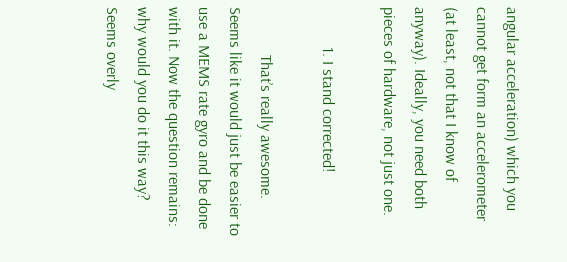angular acceleration) which you cannot get form an accelerometer (at least, not that I know of anyway). Ideally, you need both pieces of hardware, not just one.

          1. I stand corrected!

            That’s really awesome. Seems like it would just be easier to use a MEMS rate gyro and be done with it. Now the question remains: why would you do it this way? Seems overly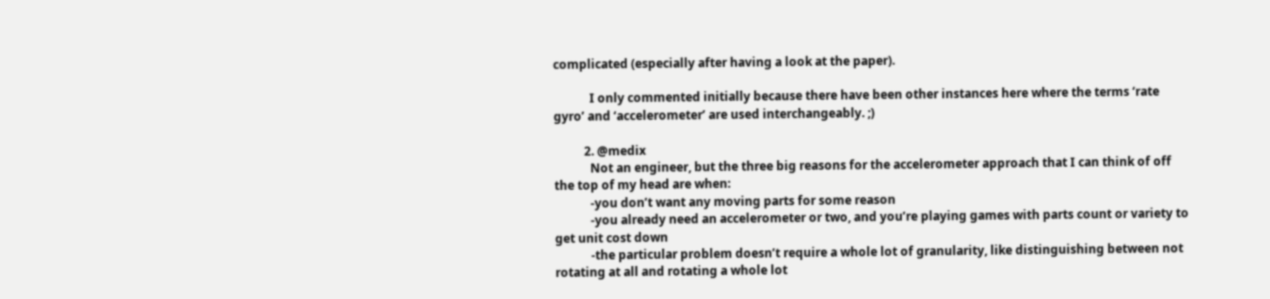complicated (especially after having a look at the paper).

            I only commented initially because there have been other instances here where the terms ‘rate gyro’ and ‘accelerometer’ are used interchangeably. ;)

          2. @medix
            Not an engineer, but the three big reasons for the accelerometer approach that I can think of off the top of my head are when:
            -you don’t want any moving parts for some reason
            -you already need an accelerometer or two, and you’re playing games with parts count or variety to get unit cost down
            -the particular problem doesn’t require a whole lot of granularity, like distinguishing between not rotating at all and rotating a whole lot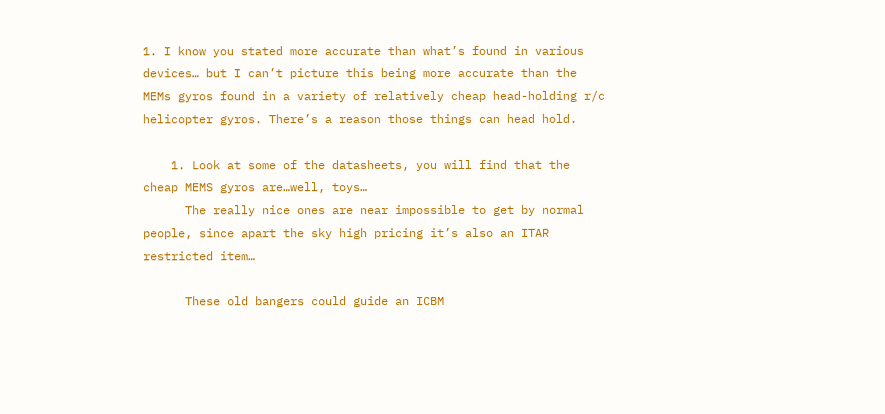1. I know you stated more accurate than what’s found in various devices… but I can’t picture this being more accurate than the MEMs gyros found in a variety of relatively cheap head-holding r/c helicopter gyros. There’s a reason those things can head hold.

    1. Look at some of the datasheets, you will find that the cheap MEMS gyros are…well, toys…
      The really nice ones are near impossible to get by normal people, since apart the sky high pricing it’s also an ITAR restricted item…

      These old bangers could guide an ICBM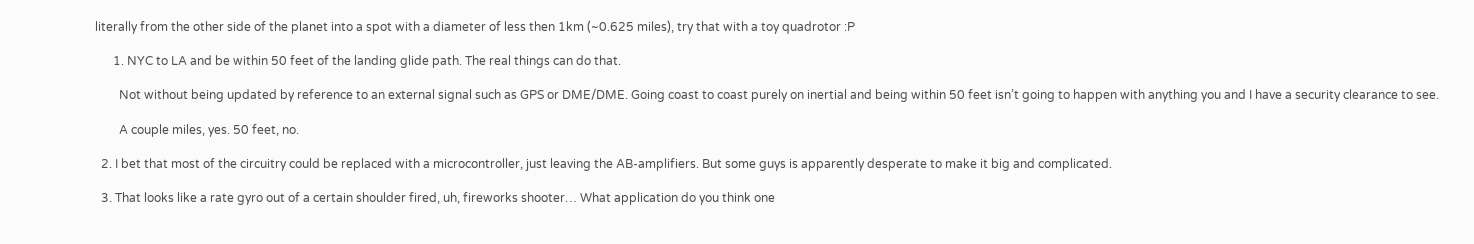literally from the other side of the planet into a spot with a diameter of less then 1km (~0.625 miles), try that with a toy quadrotor :P

      1. NYC to LA and be within 50 feet of the landing glide path. The real things can do that.

        Not without being updated by reference to an external signal such as GPS or DME/DME. Going coast to coast purely on inertial and being within 50 feet isn’t going to happen with anything you and I have a security clearance to see.

        A couple miles, yes. 50 feet, no.

  2. I bet that most of the circuitry could be replaced with a microcontroller, just leaving the AB-amplifiers. But some guys is apparently desperate to make it big and complicated.

  3. That looks like a rate gyro out of a certain shoulder fired, uh, fireworks shooter… What application do you think one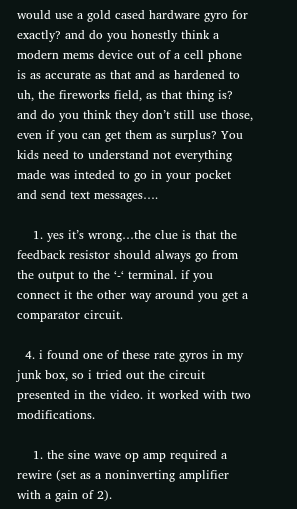would use a gold cased hardware gyro for exactly? and do you honestly think a modern mems device out of a cell phone is as accurate as that and as hardened to uh, the fireworks field, as that thing is? and do you think they don’t still use those, even if you can get them as surplus? You kids need to understand not everything made was inteded to go in your pocket and send text messages….

    1. yes it’s wrong…the clue is that the feedback resistor should always go from the output to the ‘-‘ terminal. if you connect it the other way around you get a comparator circuit.

  4. i found one of these rate gyros in my junk box, so i tried out the circuit presented in the video. it worked with two modifications.

    1. the sine wave op amp required a rewire (set as a noninverting amplifier with a gain of 2).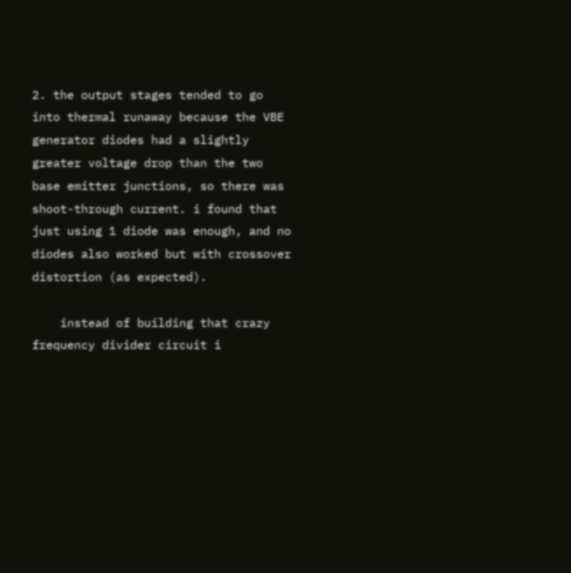2. the output stages tended to go into thermal runaway because the VBE generator diodes had a slightly greater voltage drop than the two base emitter junctions, so there was shoot-through current. i found that just using 1 diode was enough, and no diodes also worked but with crossover distortion (as expected).

    instead of building that crazy frequency divider circuit i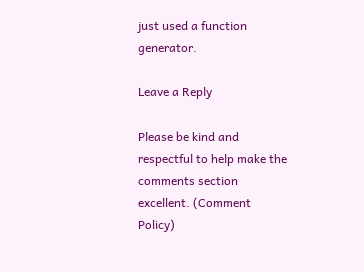just used a function generator.

Leave a Reply

Please be kind and respectful to help make the comments section excellent. (Comment Policy)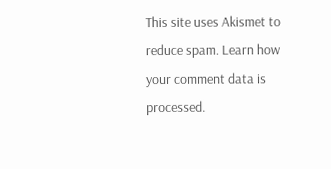This site uses Akismet to reduce spam. Learn how your comment data is processed.